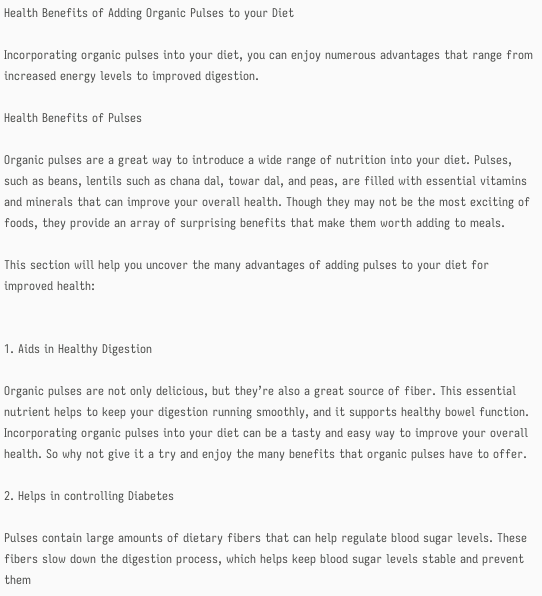Health Benefits of Adding Organic Pulses to your Diet

Incorporating organic pulses into your diet, you can enjoy numerous advantages that range from increased energy levels to improved digestion.

Health Benefits of Pulses

Organic pulses are a great way to introduce a wide range of nutrition into your diet. Pulses, such as beans, lentils such as chana dal, towar dal, and peas, are filled with essential vitamins and minerals that can improve your overall health. Though they may not be the most exciting of foods, they provide an array of surprising benefits that make them worth adding to meals.

This section will help you uncover the many advantages of adding pulses to your diet for improved health:


1. Aids in Healthy Digestion

Organic pulses are not only delicious, but they’re also a great source of fiber. This essential nutrient helps to keep your digestion running smoothly, and it supports healthy bowel function. Incorporating organic pulses into your diet can be a tasty and easy way to improve your overall health. So why not give it a try and enjoy the many benefits that organic pulses have to offer.

2. Helps in controlling Diabetes

Pulses contain large amounts of dietary fibers that can help regulate blood sugar levels. These fibers slow down the digestion process, which helps keep blood sugar levels stable and prevent them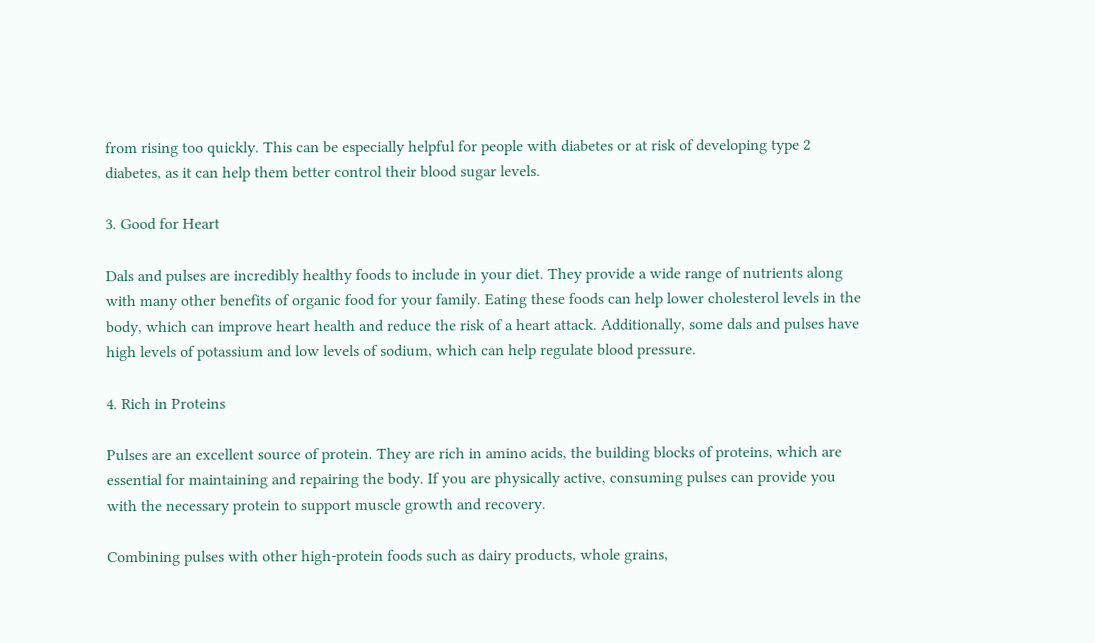from rising too quickly. This can be especially helpful for people with diabetes or at risk of developing type 2 diabetes, as it can help them better control their blood sugar levels.

3. Good for Heart

Dals and pulses are incredibly healthy foods to include in your diet. They provide a wide range of nutrients along with many other benefits of organic food for your family. Eating these foods can help lower cholesterol levels in the body, which can improve heart health and reduce the risk of a heart attack. Additionally, some dals and pulses have high levels of potassium and low levels of sodium, which can help regulate blood pressure.

4. Rich in Proteins

Pulses are an excellent source of protein. They are rich in amino acids, the building blocks of proteins, which are essential for maintaining and repairing the body. If you are physically active, consuming pulses can provide you with the necessary protein to support muscle growth and recovery.

Combining pulses with other high-protein foods such as dairy products, whole grains,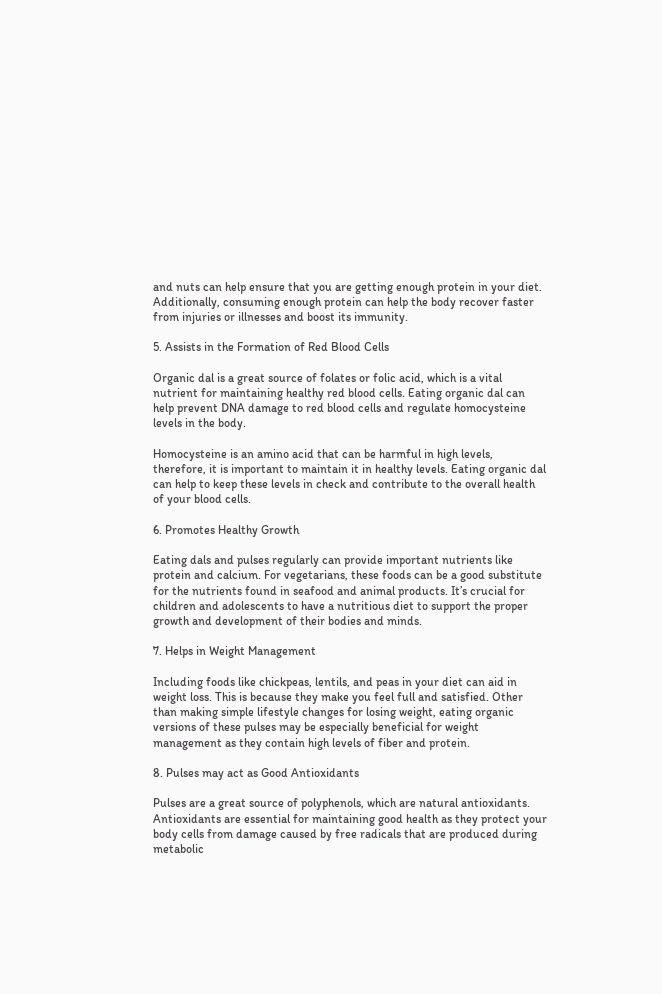and nuts can help ensure that you are getting enough protein in your diet. Additionally, consuming enough protein can help the body recover faster from injuries or illnesses and boost its immunity.

5. Assists in the Formation of Red Blood Cells

Organic dal is a great source of folates or folic acid, which is a vital nutrient for maintaining healthy red blood cells. Eating organic dal can help prevent DNA damage to red blood cells and regulate homocysteine levels in the body.

Homocysteine is an amino acid that can be harmful in high levels, therefore, it is important to maintain it in healthy levels. Eating organic dal can help to keep these levels in check and contribute to the overall health of your blood cells.

6. Promotes Healthy Growth

Eating dals and pulses regularly can provide important nutrients like protein and calcium. For vegetarians, these foods can be a good substitute for the nutrients found in seafood and animal products. It’s crucial for children and adolescents to have a nutritious diet to support the proper growth and development of their bodies and minds.

7. Helps in Weight Management

Including foods like chickpeas, lentils, and peas in your diet can aid in weight loss. This is because they make you feel full and satisfied. Other than making simple lifestyle changes for losing weight, eating organic versions of these pulses may be especially beneficial for weight management as they contain high levels of fiber and protein.

8. Pulses may act as Good Antioxidants

Pulses are a great source of polyphenols, which are natural antioxidants. Antioxidants are essential for maintaining good health as they protect your body cells from damage caused by free radicals that are produced during metabolic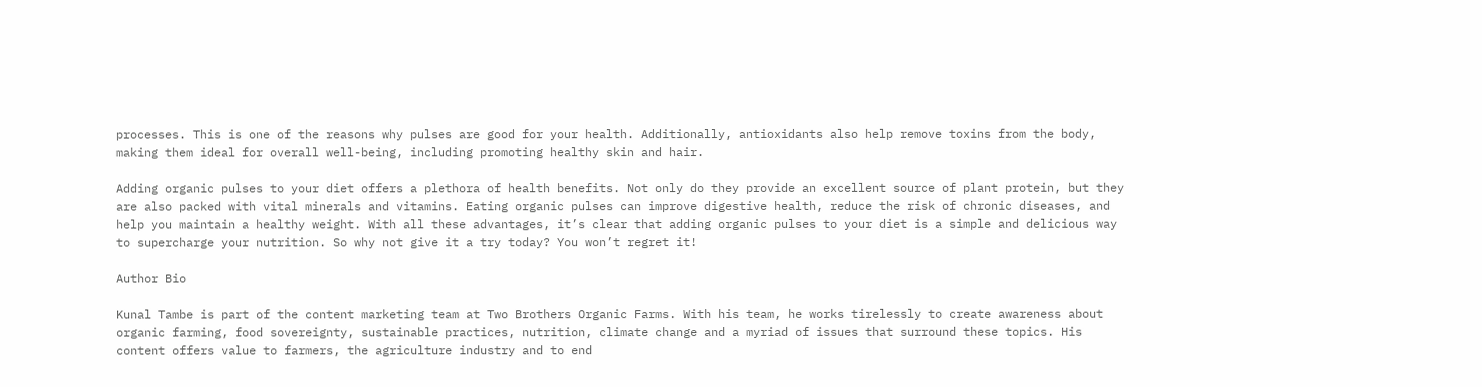processes. This is one of the reasons why pulses are good for your health. Additionally, antioxidants also help remove toxins from the body, making them ideal for overall well-being, including promoting healthy skin and hair.

Adding organic pulses to your diet offers a plethora of health benefits. Not only do they provide an excellent source of plant protein, but they are also packed with vital minerals and vitamins. Eating organic pulses can improve digestive health, reduce the risk of chronic diseases, and help you maintain a healthy weight. With all these advantages, it’s clear that adding organic pulses to your diet is a simple and delicious way to supercharge your nutrition. So why not give it a try today? You won’t regret it!

Author Bio

Kunal Tambe is part of the content marketing team at Two Brothers Organic Farms. With his team, he works tirelessly to create awareness about organic farming, food sovereignty, sustainable practices, nutrition, climate change and a myriad of issues that surround these topics. His content offers value to farmers, the agriculture industry and to end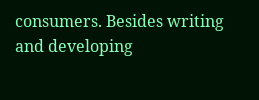consumers. Besides writing and developing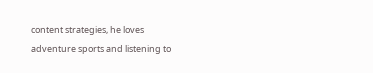content strategies, he loves adventure sports and listening to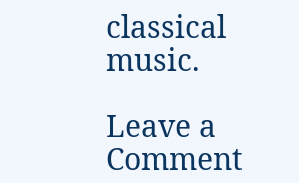classical music.

Leave a Comment